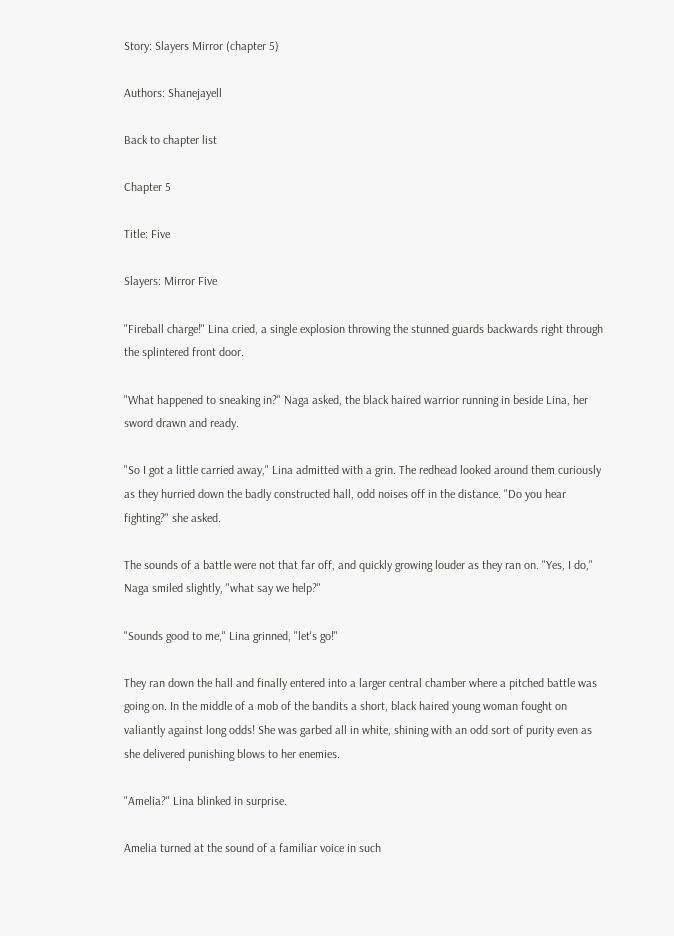Story: Slayers Mirror (chapter 5)

Authors: Shanejayell

Back to chapter list

Chapter 5

Title: Five

Slayers: Mirror Five

"Fireball charge!" Lina cried, a single explosion throwing the stunned guards backwards right through the splintered front door.

"What happened to sneaking in?" Naga asked, the black haired warrior running in beside Lina, her sword drawn and ready.

"So I got a little carried away," Lina admitted with a grin. The redhead looked around them curiously as they hurried down the badly constructed hall, odd noises off in the distance. "Do you hear fighting?" she asked.

The sounds of a battle were not that far off, and quickly growing louder as they ran on. "Yes, I do," Naga smiled slightly, "what say we help?"

"Sounds good to me," Lina grinned, "let's go!"

They ran down the hall and finally entered into a larger central chamber where a pitched battle was going on. In the middle of a mob of the bandits a short, black haired young woman fought on valiantly against long odds! She was garbed all in white, shining with an odd sort of purity even as she delivered punishing blows to her enemies.

"Amelia?" Lina blinked in surprise.

Amelia turned at the sound of a familiar voice in such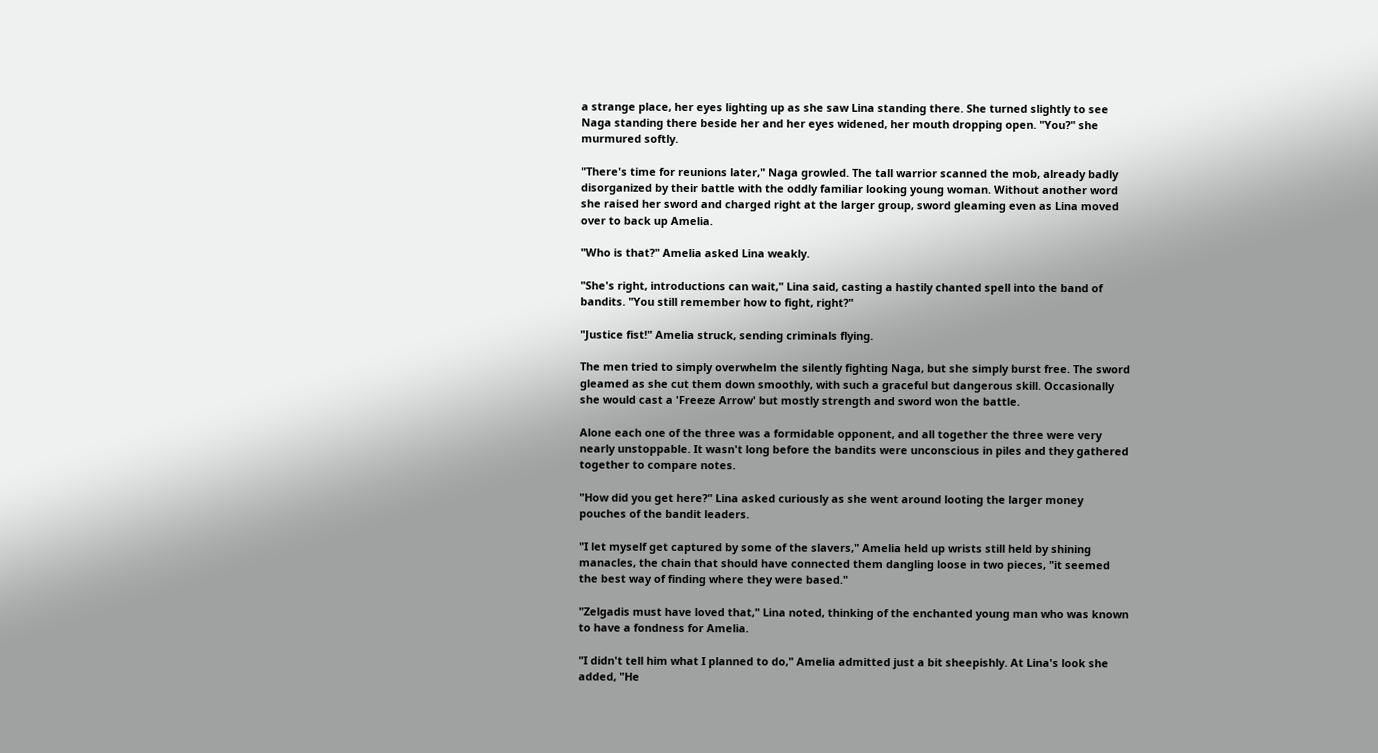a strange place, her eyes lighting up as she saw Lina standing there. She turned slightly to see Naga standing there beside her and her eyes widened, her mouth dropping open. "You?" she murmured softly.

"There's time for reunions later," Naga growled. The tall warrior scanned the mob, already badly disorganized by their battle with the oddly familiar looking young woman. Without another word she raised her sword and charged right at the larger group, sword gleaming even as Lina moved over to back up Amelia.

"Who is that?" Amelia asked Lina weakly.

"She's right, introductions can wait," Lina said, casting a hastily chanted spell into the band of bandits. "You still remember how to fight, right?"

"Justice fist!" Amelia struck, sending criminals flying.

The men tried to simply overwhelm the silently fighting Naga, but she simply burst free. The sword gleamed as she cut them down smoothly, with such a graceful but dangerous skill. Occasionally she would cast a 'Freeze Arrow' but mostly strength and sword won the battle.

Alone each one of the three was a formidable opponent, and all together the three were very nearly unstoppable. It wasn't long before the bandits were unconscious in piles and they gathered together to compare notes.

"How did you get here?" Lina asked curiously as she went around looting the larger money pouches of the bandit leaders.

"I let myself get captured by some of the slavers," Amelia held up wrists still held by shining manacles, the chain that should have connected them dangling loose in two pieces, "it seemed the best way of finding where they were based."

"Zelgadis must have loved that," Lina noted, thinking of the enchanted young man who was known to have a fondness for Amelia.

"I didn't tell him what I planned to do," Amelia admitted just a bit sheepishly. At Lina's look she added, "He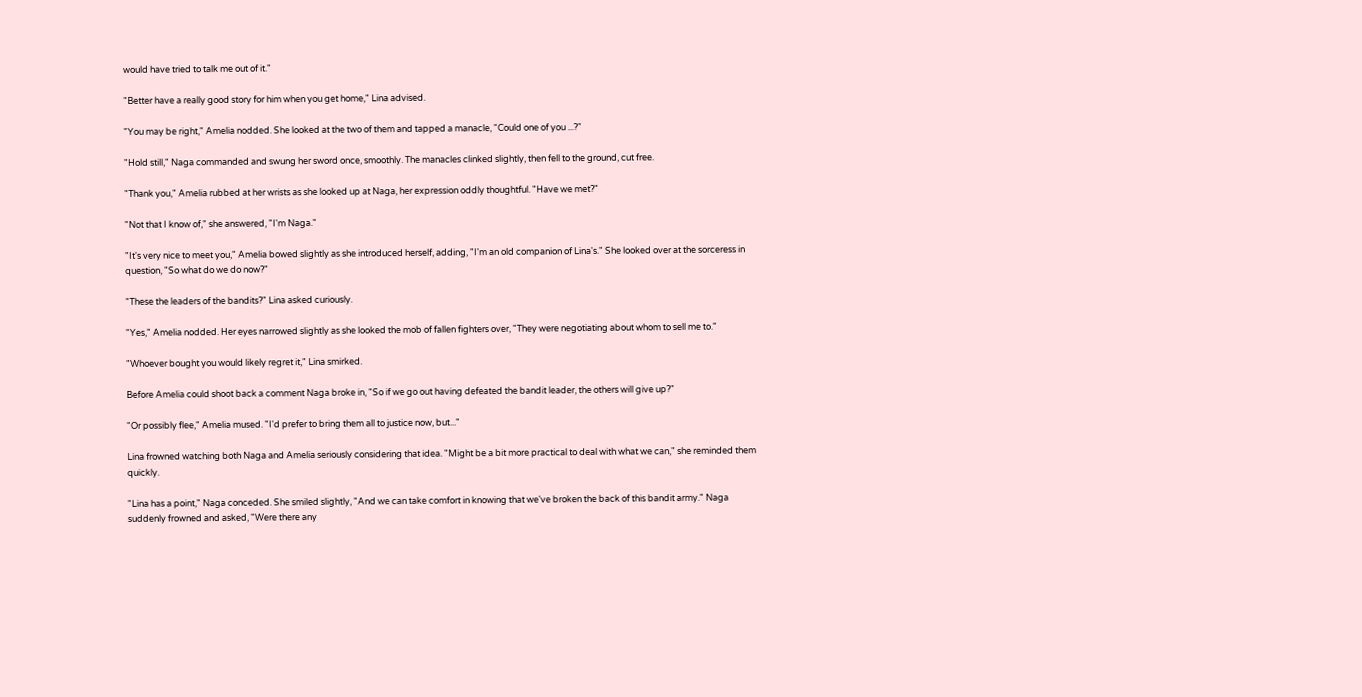would have tried to talk me out of it."

"Better have a really good story for him when you get home," Lina advised.

"You may be right," Amelia nodded. She looked at the two of them and tapped a manacle, "Could one of you ...?"

"Hold still," Naga commanded and swung her sword once, smoothly. The manacles clinked slightly, then fell to the ground, cut free.

"Thank you," Amelia rubbed at her wrists as she looked up at Naga, her expression oddly thoughtful. "Have we met?"

"Not that I know of," she answered, "I'm Naga."

"It's very nice to meet you," Amelia bowed slightly as she introduced herself, adding, "I'm an old companion of Lina's." She looked over at the sorceress in question, "So what do we do now?"

"These the leaders of the bandits?" Lina asked curiously.

"Yes," Amelia nodded. Her eyes narrowed slightly as she looked the mob of fallen fighters over, "They were negotiating about whom to sell me to."

"Whoever bought you would likely regret it," Lina smirked.

Before Amelia could shoot back a comment Naga broke in, "So if we go out having defeated the bandit leader, the others will give up?"

"Or possibly flee," Amelia mused. "I'd prefer to bring them all to justice now, but..."

Lina frowned watching both Naga and Amelia seriously considering that idea. "Might be a bit more practical to deal with what we can," she reminded them quickly.

"Lina has a point," Naga conceded. She smiled slightly, "And we can take comfort in knowing that we've broken the back of this bandit army." Naga suddenly frowned and asked, "Were there any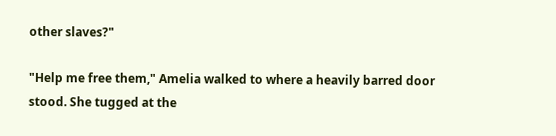other slaves?"

"Help me free them," Amelia walked to where a heavily barred door stood. She tugged at the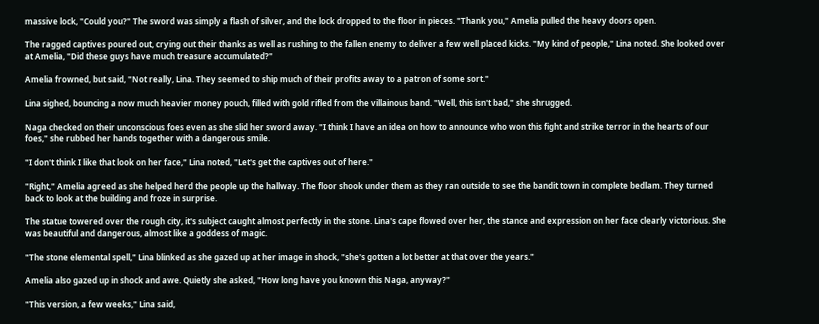massive lock, "Could you?" The sword was simply a flash of silver, and the lock dropped to the floor in pieces. "Thank you," Amelia pulled the heavy doors open.

The ragged captives poured out, crying out their thanks as well as rushing to the fallen enemy to deliver a few well placed kicks. "My kind of people," Lina noted. She looked over at Amelia, "Did these guys have much treasure accumulated?"

Amelia frowned, but said, "Not really, Lina. They seemed to ship much of their profits away to a patron of some sort."

Lina sighed, bouncing a now much heavier money pouch, filled with gold rifled from the villainous band. "Well, this isn't bad," she shrugged.

Naga checked on their unconscious foes even as she slid her sword away. "I think I have an idea on how to announce who won this fight and strike terror in the hearts of our foes," she rubbed her hands together with a dangerous smile.

"I don't think I like that look on her face," Lina noted, "Let's get the captives out of here."

"Right," Amelia agreed as she helped herd the people up the hallway. The floor shook under them as they ran outside to see the bandit town in complete bedlam. They turned back to look at the building and froze in surprise.

The statue towered over the rough city, it's subject caught almost perfectly in the stone. Lina's cape flowed over her, the stance and expression on her face clearly victorious. She was beautiful and dangerous, almost like a goddess of magic.

"The stone elemental spell," Lina blinked as she gazed up at her image in shock, "she's gotten a lot better at that over the years."

Amelia also gazed up in shock and awe. Quietly she asked, "How long have you known this Naga, anyway?"

"This version, a few weeks," Lina said,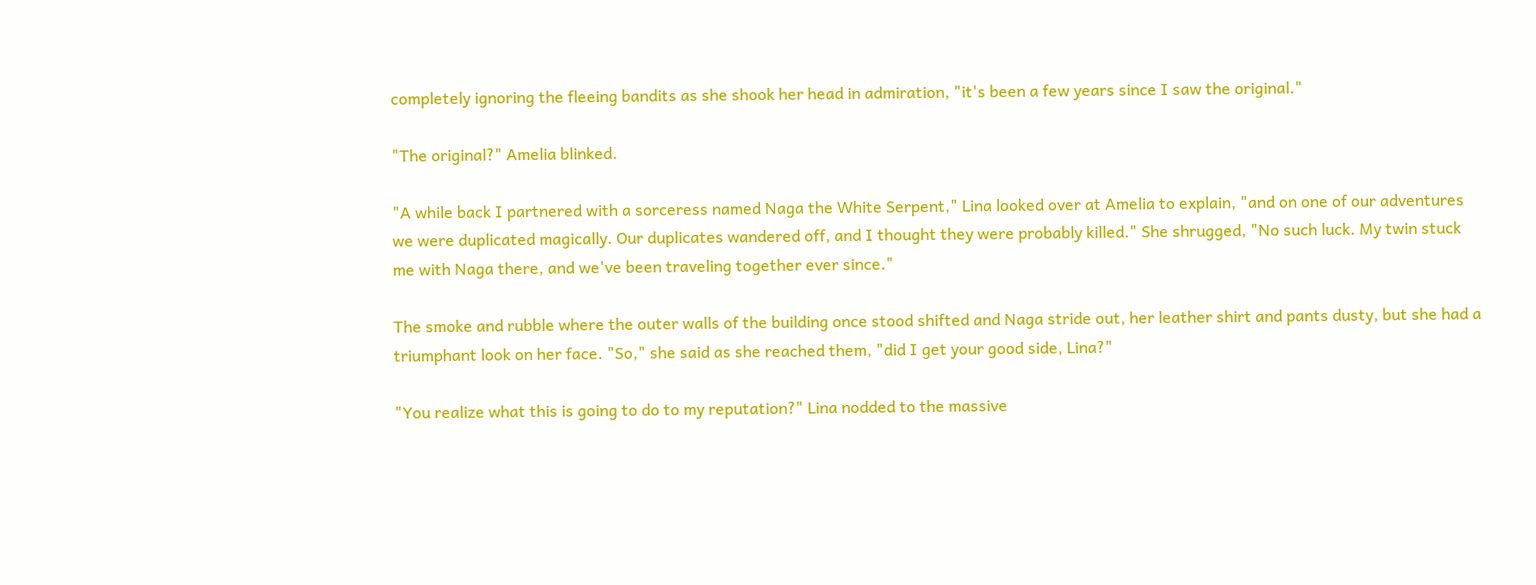completely ignoring the fleeing bandits as she shook her head in admiration, "it's been a few years since I saw the original."

"The original?" Amelia blinked.

"A while back I partnered with a sorceress named Naga the White Serpent," Lina looked over at Amelia to explain, "and on one of our adventures we were duplicated magically. Our duplicates wandered off, and I thought they were probably killed." She shrugged, "No such luck. My twin stuck me with Naga there, and we've been traveling together ever since."

The smoke and rubble where the outer walls of the building once stood shifted and Naga stride out, her leather shirt and pants dusty, but she had a triumphant look on her face. "So," she said as she reached them, "did I get your good side, Lina?"

"You realize what this is going to do to my reputation?" Lina nodded to the massive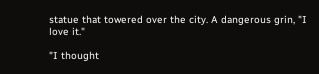statue that towered over the city. A dangerous grin, "I love it."

"I thought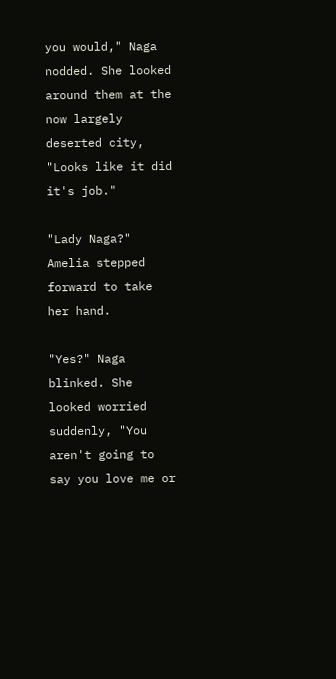you would," Naga nodded. She looked around them at the now largely deserted city, "Looks like it did it's job."

"Lady Naga?" Amelia stepped forward to take her hand.

"Yes?" Naga blinked. She looked worried suddenly, "You aren't going to say you love me or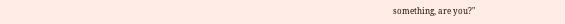something, are you?"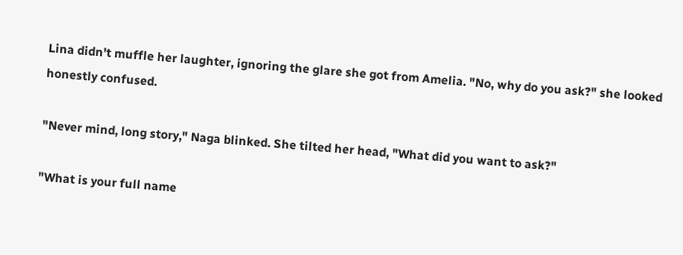Lina didn't muffle her laughter, ignoring the glare she got from Amelia. "No, why do you ask?" she looked honestly confused.

"Never mind, long story," Naga blinked. She tilted her head, "What did you want to ask?"

"What is your full name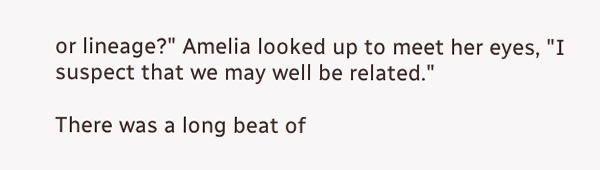or lineage?" Amelia looked up to meet her eyes, "I suspect that we may well be related."

There was a long beat of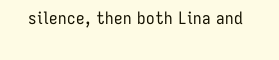silence, then both Lina and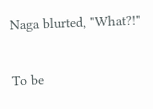Naga blurted, "What?!"

To be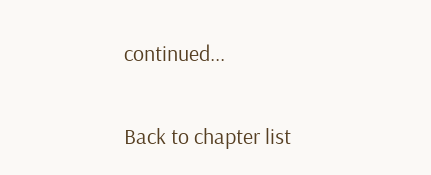continued...

Back to chapter list